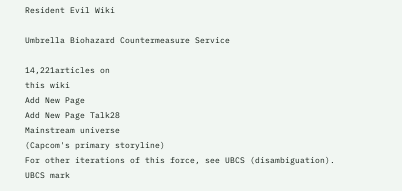Resident Evil Wiki

Umbrella Biohazard Countermeasure Service

14,221articles on
this wiki
Add New Page
Add New Page Talk28
Mainstream universe
(Capcom's primary storyline)
For other iterations of this force, see UBCS (disambiguation).
UBCS mark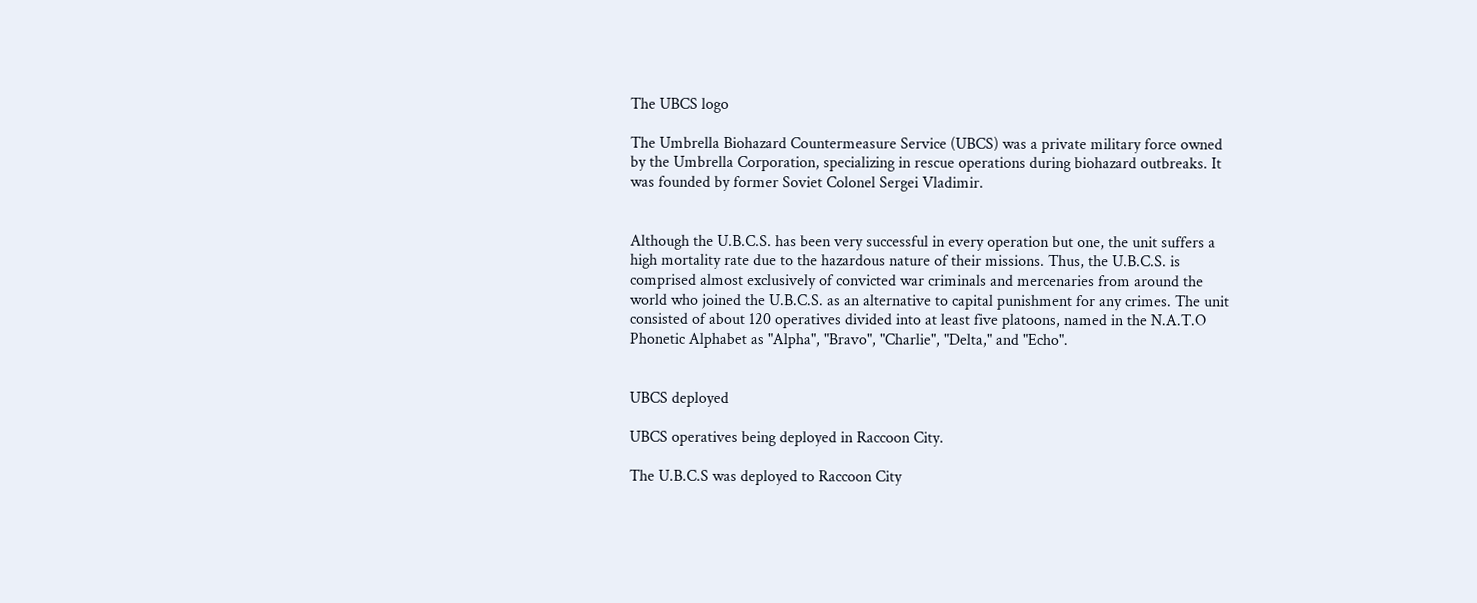The UBCS logo

The Umbrella Biohazard Countermeasure Service (UBCS) was a private military force owned by the Umbrella Corporation, specializing in rescue operations during biohazard outbreaks. It was founded by former Soviet Colonel Sergei Vladimir.


Although the U.B.C.S. has been very successful in every operation but one, the unit suffers a high mortality rate due to the hazardous nature of their missions. Thus, the U.B.C.S. is comprised almost exclusively of convicted war criminals and mercenaries from around the world who joined the U.B.C.S. as an alternative to capital punishment for any crimes. The unit consisted of about 120 operatives divided into at least five platoons, named in the N.A.T.O Phonetic Alphabet as "Alpha", "Bravo", "Charlie", "Delta," and "Echo".


UBCS deployed

UBCS operatives being deployed in Raccoon City.

The U.B.C.S was deployed to Raccoon City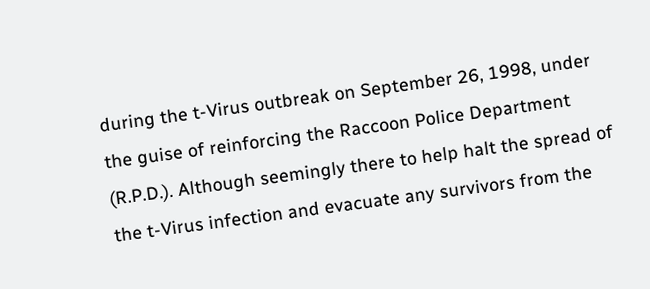during the t-Virus outbreak on September 26, 1998, under the guise of reinforcing the Raccoon Police Department (R.P.D.). Although seemingly there to help halt the spread of the t-Virus infection and evacuate any survivors from the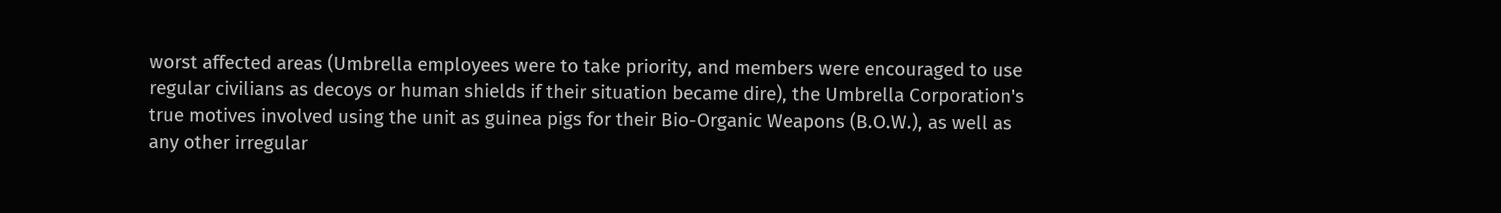worst affected areas (Umbrella employees were to take priority, and members were encouraged to use regular civilians as decoys or human shields if their situation became dire), the Umbrella Corporation's true motives involved using the unit as guinea pigs for their Bio-Organic Weapons (B.O.W.), as well as any other irregular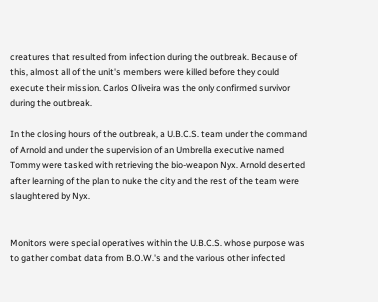creatures that resulted from infection during the outbreak. Because of this, almost all of the unit's members were killed before they could execute their mission. Carlos Oliveira was the only confirmed survivor during the outbreak.

In the closing hours of the outbreak, a U.B.C.S. team under the command of Arnold and under the supervision of an Umbrella executive named Tommy were tasked with retrieving the bio-weapon Nyx. Arnold deserted after learning of the plan to nuke the city and the rest of the team were slaughtered by Nyx.


Monitors were special operatives within the U.B.C.S. whose purpose was to gather combat data from B.O.W.'s and the various other infected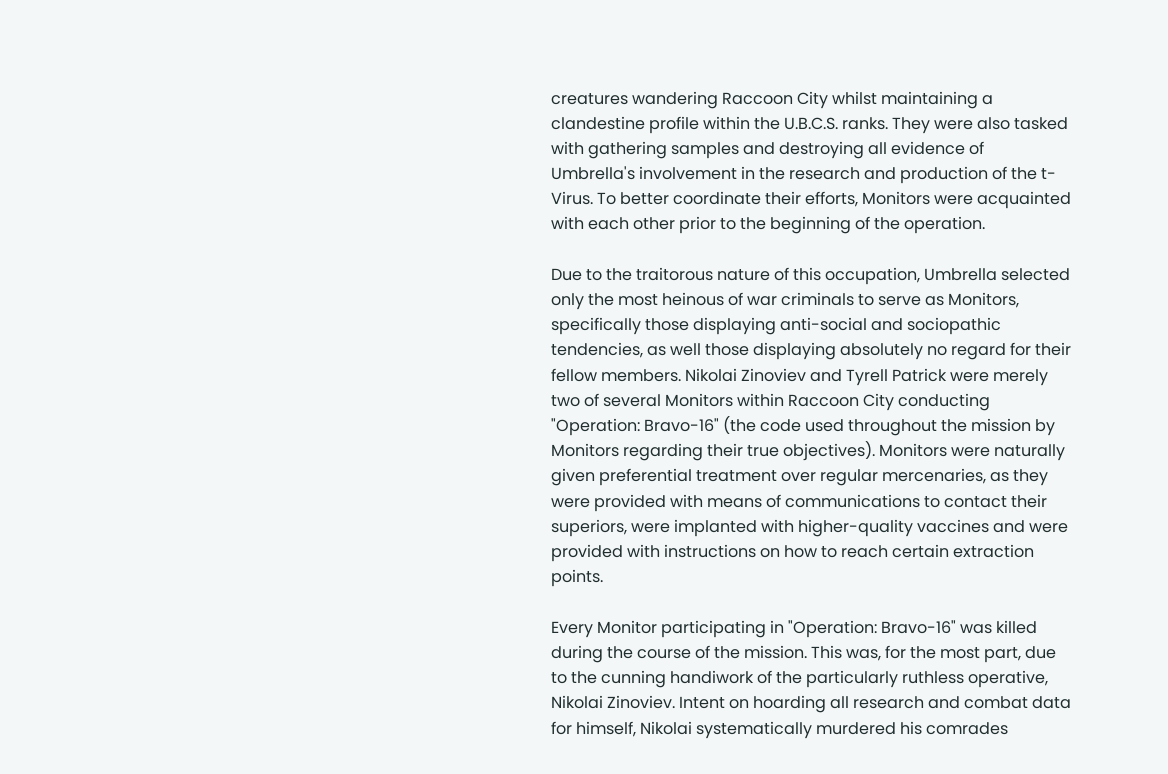creatures wandering Raccoon City whilst maintaining a clandestine profile within the U.B.C.S. ranks. They were also tasked with gathering samples and destroying all evidence of Umbrella's involvement in the research and production of the t-Virus. To better coordinate their efforts, Monitors were acquainted with each other prior to the beginning of the operation.

Due to the traitorous nature of this occupation, Umbrella selected only the most heinous of war criminals to serve as Monitors, specifically those displaying anti-social and sociopathic tendencies, as well those displaying absolutely no regard for their fellow members. Nikolai Zinoviev and Tyrell Patrick were merely two of several Monitors within Raccoon City conducting "Operation: Bravo-16" (the code used throughout the mission by Monitors regarding their true objectives). Monitors were naturally given preferential treatment over regular mercenaries, as they were provided with means of communications to contact their superiors, were implanted with higher-quality vaccines and were provided with instructions on how to reach certain extraction points.

Every Monitor participating in "Operation: Bravo-16" was killed during the course of the mission. This was, for the most part, due to the cunning handiwork of the particularly ruthless operative, Nikolai Zinoviev. Intent on hoarding all research and combat data for himself, Nikolai systematically murdered his comrades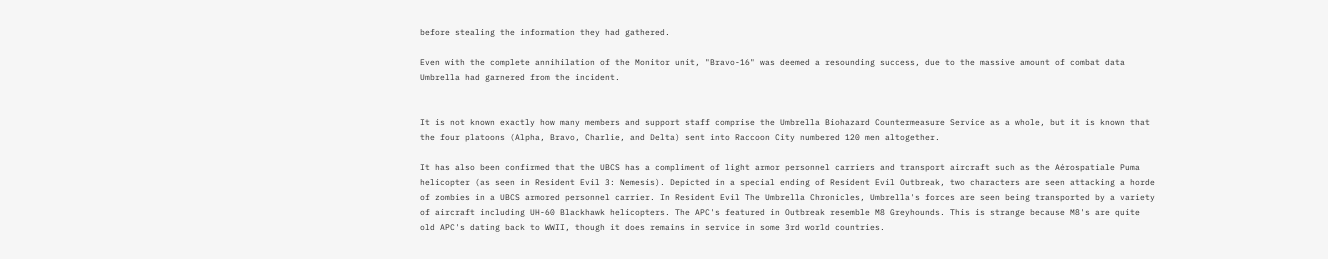before stealing the information they had gathered.

Even with the complete annihilation of the Monitor unit, "Bravo-16" was deemed a resounding success, due to the massive amount of combat data Umbrella had garnered from the incident.


It is not known exactly how many members and support staff comprise the Umbrella Biohazard Countermeasure Service as a whole, but it is known that the four platoons (Alpha, Bravo, Charlie, and Delta) sent into Raccoon City numbered 120 men altogether.

It has also been confirmed that the UBCS has a compliment of light armor personnel carriers and transport aircraft such as the Aérospatiale Puma helicopter (as seen in Resident Evil 3: Nemesis). Depicted in a special ending of Resident Evil Outbreak, two characters are seen attacking a horde of zombies in a UBCS armored personnel carrier. In Resident Evil The Umbrella Chronicles, Umbrella's forces are seen being transported by a variety of aircraft including UH-60 Blackhawk helicopters. The APC's featured in Outbreak resemble M8 Greyhounds. This is strange because M8's are quite old APC's dating back to WWII, though it does remains in service in some 3rd world countries.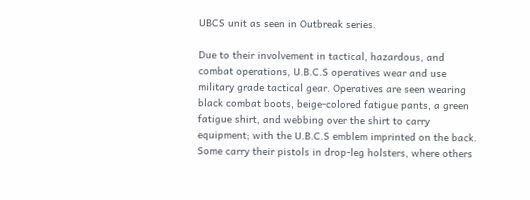UBCS unit as seen in Outbreak series.

Due to their involvement in tactical, hazardous, and combat operations, U.B.C.S operatives wear and use military grade tactical gear. Operatives are seen wearing black combat boots, beige-colored fatigue pants, a green fatigue shirt, and webbing over the shirt to carry equipment; with the U.B.C.S emblem imprinted on the back. Some carry their pistols in drop-leg holsters, where others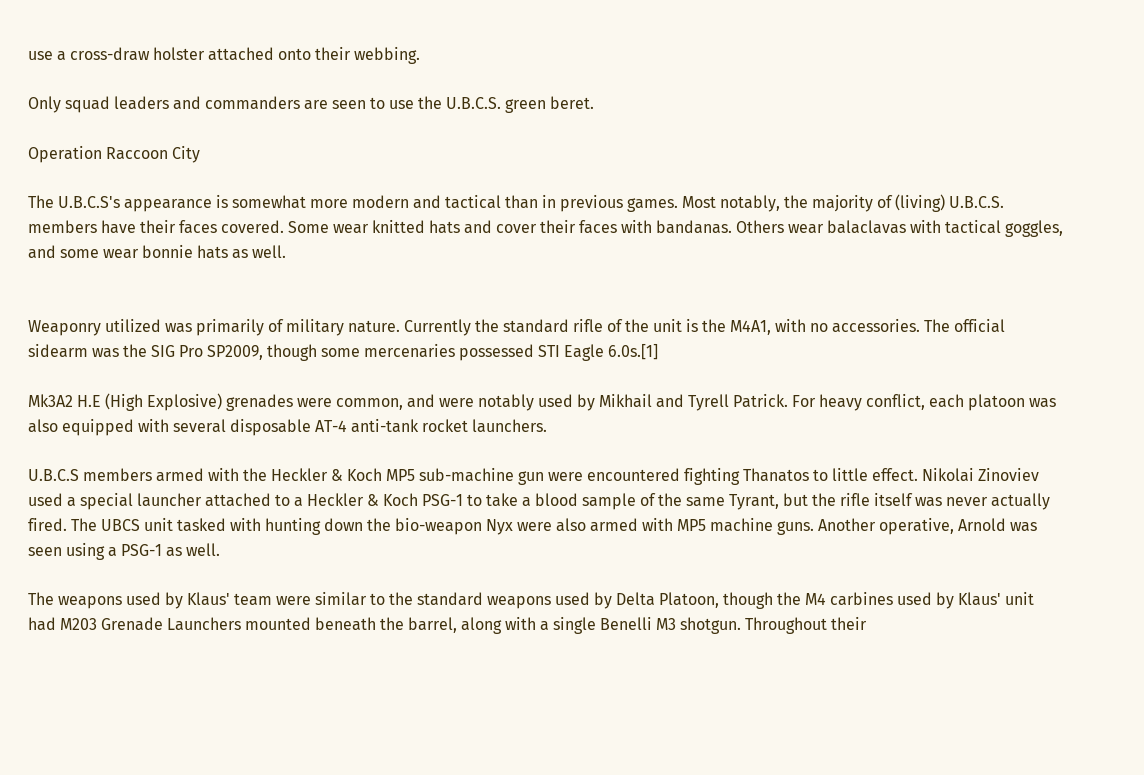use a cross-draw holster attached onto their webbing.

Only squad leaders and commanders are seen to use the U.B.C.S. green beret.

Operation Raccoon City

The U.B.C.S's appearance is somewhat more modern and tactical than in previous games. Most notably, the majority of (living) U.B.C.S. members have their faces covered. Some wear knitted hats and cover their faces with bandanas. Others wear balaclavas with tactical goggles, and some wear bonnie hats as well.


Weaponry utilized was primarily of military nature. Currently the standard rifle of the unit is the M4A1, with no accessories. The official sidearm was the SIG Pro SP2009, though some mercenaries possessed STI Eagle 6.0s.[1]

Mk3A2 H.E (High Explosive) grenades were common, and were notably used by Mikhail and Tyrell Patrick. For heavy conflict, each platoon was also equipped with several disposable AT-4 anti-tank rocket launchers.

U.B.C.S members armed with the Heckler & Koch MP5 sub-machine gun were encountered fighting Thanatos to little effect. Nikolai Zinoviev used a special launcher attached to a Heckler & Koch PSG-1 to take a blood sample of the same Tyrant, but the rifle itself was never actually fired. The UBCS unit tasked with hunting down the bio-weapon Nyx were also armed with MP5 machine guns. Another operative, Arnold was seen using a PSG-1 as well.

The weapons used by Klaus' team were similar to the standard weapons used by Delta Platoon, though the M4 carbines used by Klaus' unit had M203 Grenade Launchers mounted beneath the barrel, along with a single Benelli M3 shotgun. Throughout their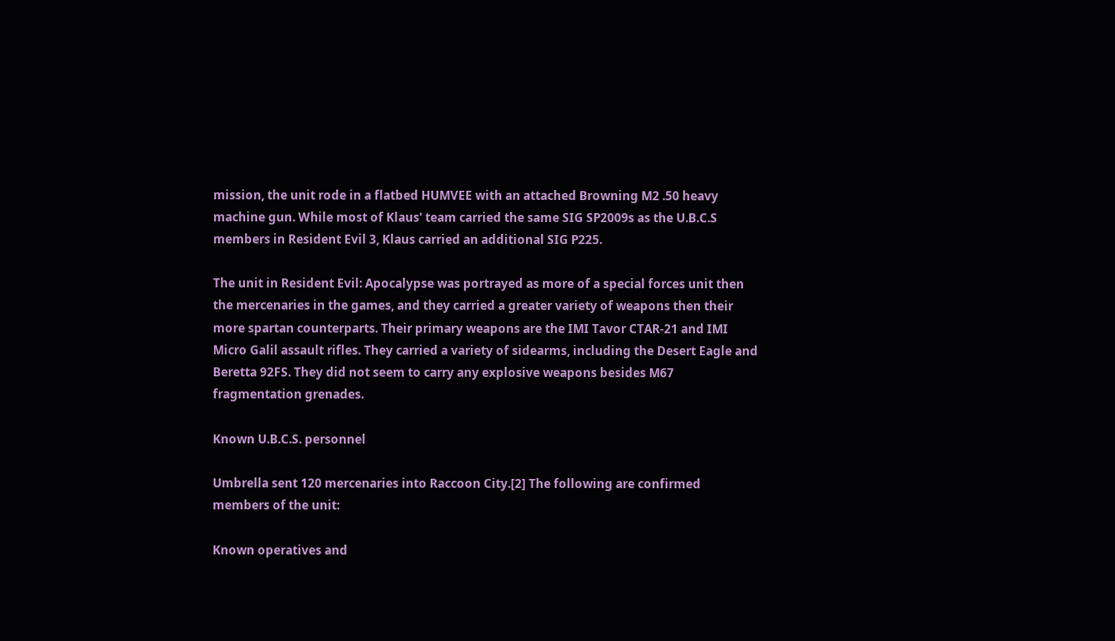mission, the unit rode in a flatbed HUMVEE with an attached Browning M2 .50 heavy machine gun. While most of Klaus' team carried the same SIG SP2009s as the U.B.C.S members in Resident Evil 3, Klaus carried an additional SIG P225.

The unit in Resident Evil: Apocalypse was portrayed as more of a special forces unit then the mercenaries in the games, and they carried a greater variety of weapons then their more spartan counterparts. Their primary weapons are the IMI Tavor CTAR-21 and IMI Micro Galil assault rifles. They carried a variety of sidearms, including the Desert Eagle and Beretta 92FS. They did not seem to carry any explosive weapons besides M67 fragmentation grenades.

Known U.B.C.S. personnel

Umbrella sent 120 mercenaries into Raccoon City.[2] The following are confirmed members of the unit:

Known operatives and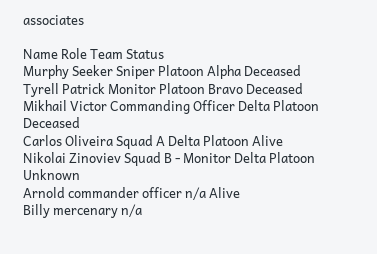associates

Name Role Team Status
Murphy Seeker Sniper Platoon Alpha Deceased
Tyrell Patrick Monitor Platoon Bravo Deceased
Mikhail Victor Commanding Officer Delta Platoon Deceased
Carlos Oliveira Squad A Delta Platoon Alive
Nikolai Zinoviev Squad B - Monitor Delta Platoon Unknown
Arnold commander officer n/a Alive
Billy mercenary n/a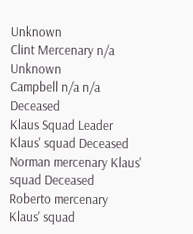Unknown
Clint Mercenary n/a Unknown
Campbell n/a n/a Deceased
Klaus Squad Leader Klaus' squad Deceased
Norman mercenary Klaus' squad Deceased
Roberto mercenary Klaus' squad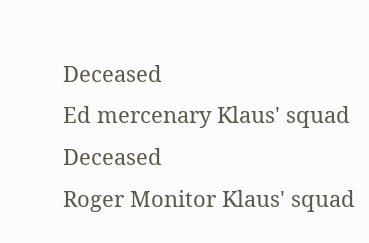Deceased
Ed mercenary Klaus' squad Deceased
Roger Monitor Klaus' squad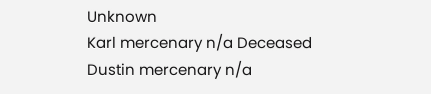Unknown
Karl mercenary n/a Deceased
Dustin mercenary n/a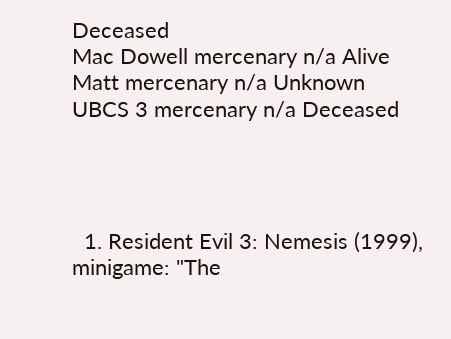Deceased
Mac Dowell mercenary n/a Alive
Matt mercenary n/a Unknown
UBCS 3 mercenary n/a Deceased




  1. Resident Evil 3: Nemesis (1999), minigame: "The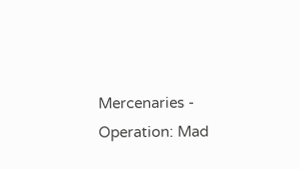Mercenaries - Operation: Mad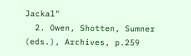Jackal"
  2. Owen, Shotten, Sumner (eds.), Archives, p.259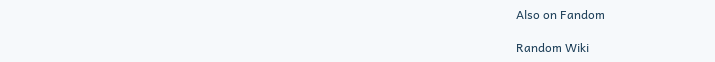Also on Fandom

Random Wiki